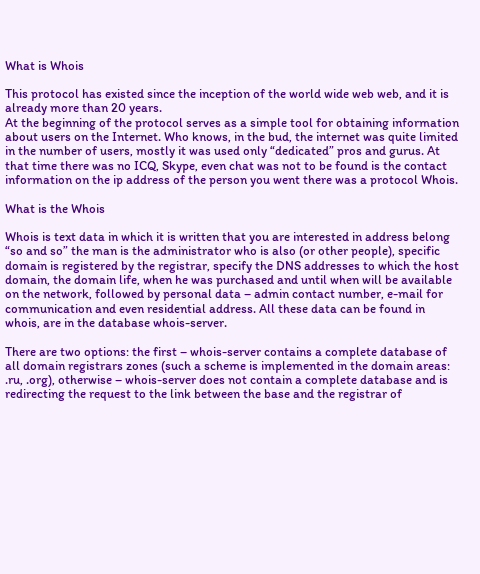What is Whois

This protocol has existed since the inception of the world wide web web, and it is already more than 20 years.
At the beginning of the protocol serves as a simple tool for obtaining information about users on the Internet. Who knows, in the bud, the internet was quite limited in the number of users, mostly it was used only “dedicated” pros and gurus. At that time there was no ICQ, Skype, even chat was not to be found is the contact information on the ip address of the person you went there was a protocol Whois.

What is the Whois

Whois is text data in which it is written that you are interested in address belong “so and so” the man is the administrator who is also (or other people), specific domain is registered by the registrar, specify the DNS addresses to which the host domain, the domain life, when he was purchased and until when will be available on the network, followed by personal data – admin contact number, e-mail for communication and even residential address. All these data can be found in whois, are in the database whois-server.

There are two options: the first – whois-server contains a complete database of all domain registrars zones (such a scheme is implemented in the domain areas: .ru, .org), otherwise – whois-server does not contain a complete database and is redirecting the request to the link between the base and the registrar of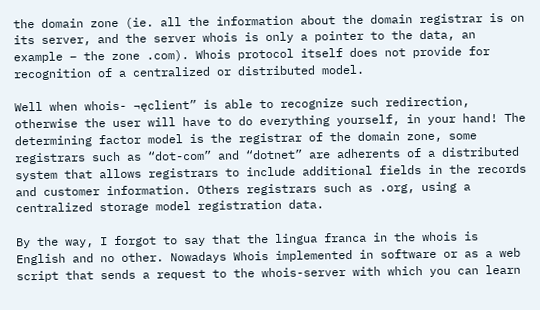the domain zone (ie. all the information about the domain registrar is on its server, and the server whois is only a pointer to the data, an example – the zone .com). Whois protocol itself does not provide for recognition of a centralized or distributed model.

Well when whois- ¬ęclient” is able to recognize such redirection, otherwise the user will have to do everything yourself, in your hand! The determining factor model is the registrar of the domain zone, some registrars such as “dot-com” and “dotnet” are adherents of a distributed system that allows registrars to include additional fields in the records and customer information. Others registrars such as .org, using a centralized storage model registration data.

By the way, I forgot to say that the lingua franca in the whois is English and no other. Nowadays Whois implemented in software or as a web script that sends a request to the whois-server with which you can learn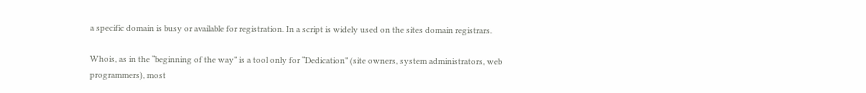a specific domain is busy or available for registration. In a script is widely used on the sites domain registrars.

Whois, as in the “beginning of the way” is a tool only for “Dedication” (site owners, system administrators, web programmers), most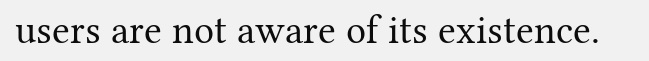users are not aware of its existence.